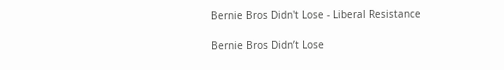Bernie Bros Didn't Lose - Liberal Resistance

Bernie Bros Didn’t Lose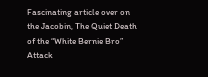Fascinating article over on the Jacobin, The Quiet Death of the “White Bernie Bro” Attack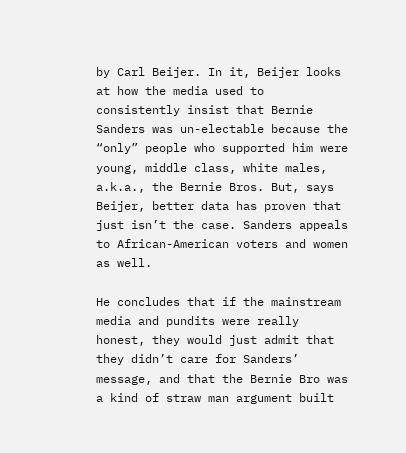by Carl Beijer. In it, Beijer looks at how the media used to consistently insist that Bernie Sanders was un-electable because the “only” people who supported him were young, middle class, white males, a.k.a., the Bernie Bros. But, says Beijer, better data has proven that just isn’t the case. Sanders appeals to African-American voters and women as well.

He concludes that if the mainstream media and pundits were really honest, they would just admit that they didn’t care for Sanders’ message, and that the Bernie Bro was a kind of straw man argument built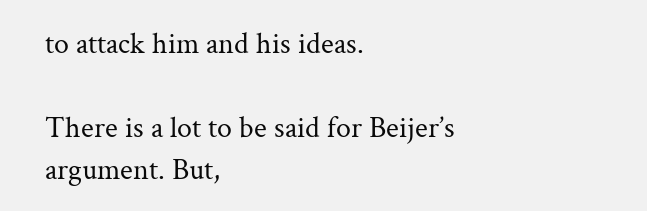to attack him and his ideas.

There is a lot to be said for Beijer’s argument. But,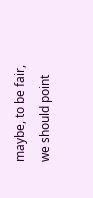maybe, to be fair, we should point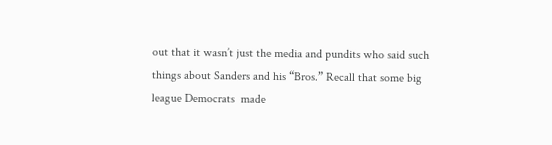out that it wasn’t just the media and pundits who said such things about Sanders and his “Bros.” Recall that some big league Democrats  made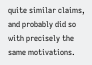quite similar claims, and probably did so with precisely the same motivations.